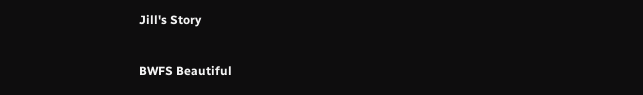Jill's Story

BWFS Beautiful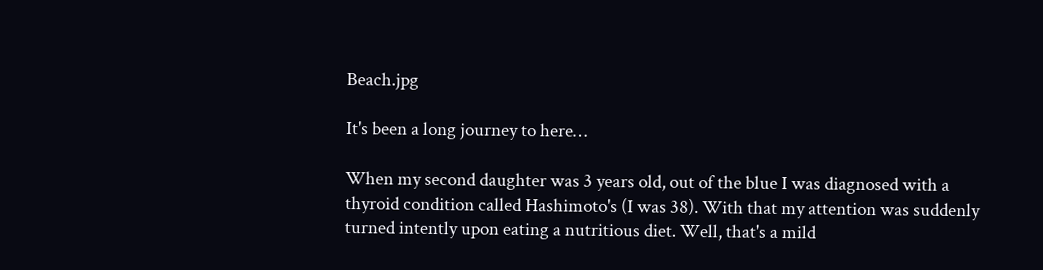Beach.jpg

It's been a long journey to here…

When my second daughter was 3 years old, out of the blue I was diagnosed with a thyroid condition called Hashimoto's (I was 38). With that my attention was suddenly turned intently upon eating a nutritious diet. Well, that's a mild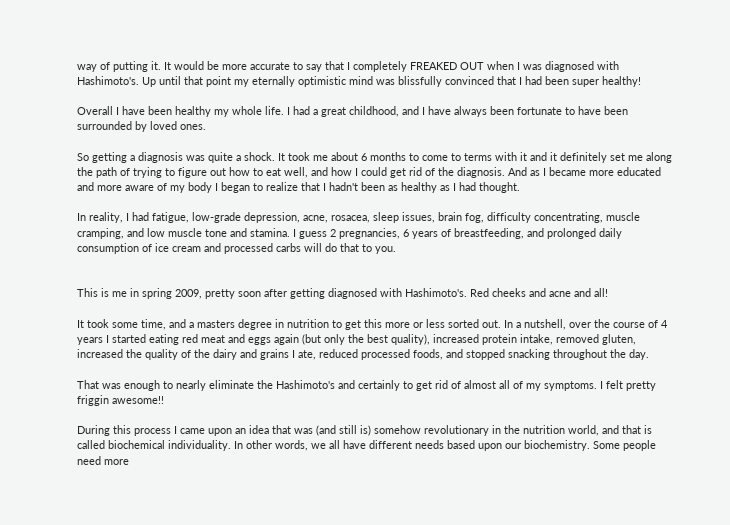way of putting it. It would be more accurate to say that I completely FREAKED OUT when I was diagnosed with Hashimoto's. Up until that point my eternally optimistic mind was blissfully convinced that I had been super healthy!

Overall I have been healthy my whole life. I had a great childhood, and I have always been fortunate to have been surrounded by loved ones.

So getting a diagnosis was quite a shock. It took me about 6 months to come to terms with it and it definitely set me along the path of trying to figure out how to eat well, and how I could get rid of the diagnosis. And as I became more educated and more aware of my body I began to realize that I hadn't been as healthy as I had thought.

In reality, I had fatigue, low-grade depression, acne, rosacea, sleep issues, brain fog, difficulty concentrating, muscle cramping, and low muscle tone and stamina. I guess 2 pregnancies, 6 years of breastfeeding, and prolonged daily consumption of ice cream and processed carbs will do that to you.


This is me in spring 2009, pretty soon after getting diagnosed with Hashimoto's. Red cheeks and acne and all!

It took some time, and a masters degree in nutrition to get this more or less sorted out. In a nutshell, over the course of 4 years I started eating red meat and eggs again (but only the best quality), increased protein intake, removed gluten, increased the quality of the dairy and grains I ate, reduced processed foods, and stopped snacking throughout the day.

That was enough to nearly eliminate the Hashimoto's and certainly to get rid of almost all of my symptoms. I felt pretty friggin awesome!!

During this process I came upon an idea that was (and still is) somehow revolutionary in the nutrition world, and that is called biochemical individuality. In other words, we all have different needs based upon our biochemistry. Some people need more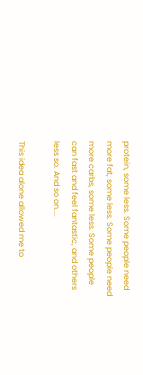protein, some less. Some people need more fat, some less. Some people need more carbs, some less. Some people can fast and feel fantastic, and others less so. And so on....

This idea alone allowed me to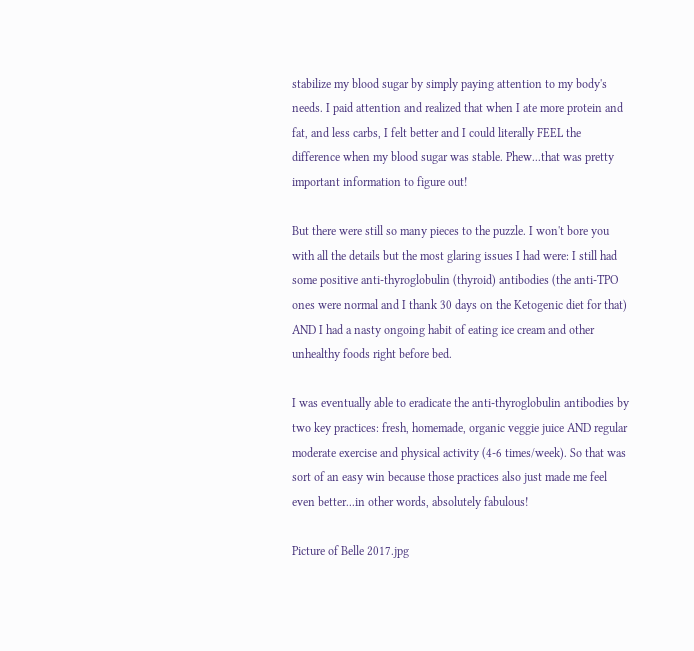stabilize my blood sugar by simply paying attention to my body's needs. I paid attention and realized that when I ate more protein and fat, and less carbs, I felt better and I could literally FEEL the difference when my blood sugar was stable. Phew...that was pretty important information to figure out!

But there were still so many pieces to the puzzle. I won't bore you with all the details but the most glaring issues I had were: I still had some positive anti-thyroglobulin (thyroid) antibodies (the anti-TPO ones were normal and I thank 30 days on the Ketogenic diet for that) AND I had a nasty ongoing habit of eating ice cream and other unhealthy foods right before bed.

I was eventually able to eradicate the anti-thyroglobulin antibodies by two key practices: fresh, homemade, organic veggie juice AND regular moderate exercise and physical activity (4-6 times/week). So that was sort of an easy win because those practices also just made me feel even better...in other words, absolutely fabulous!

Picture of Belle 2017.jpg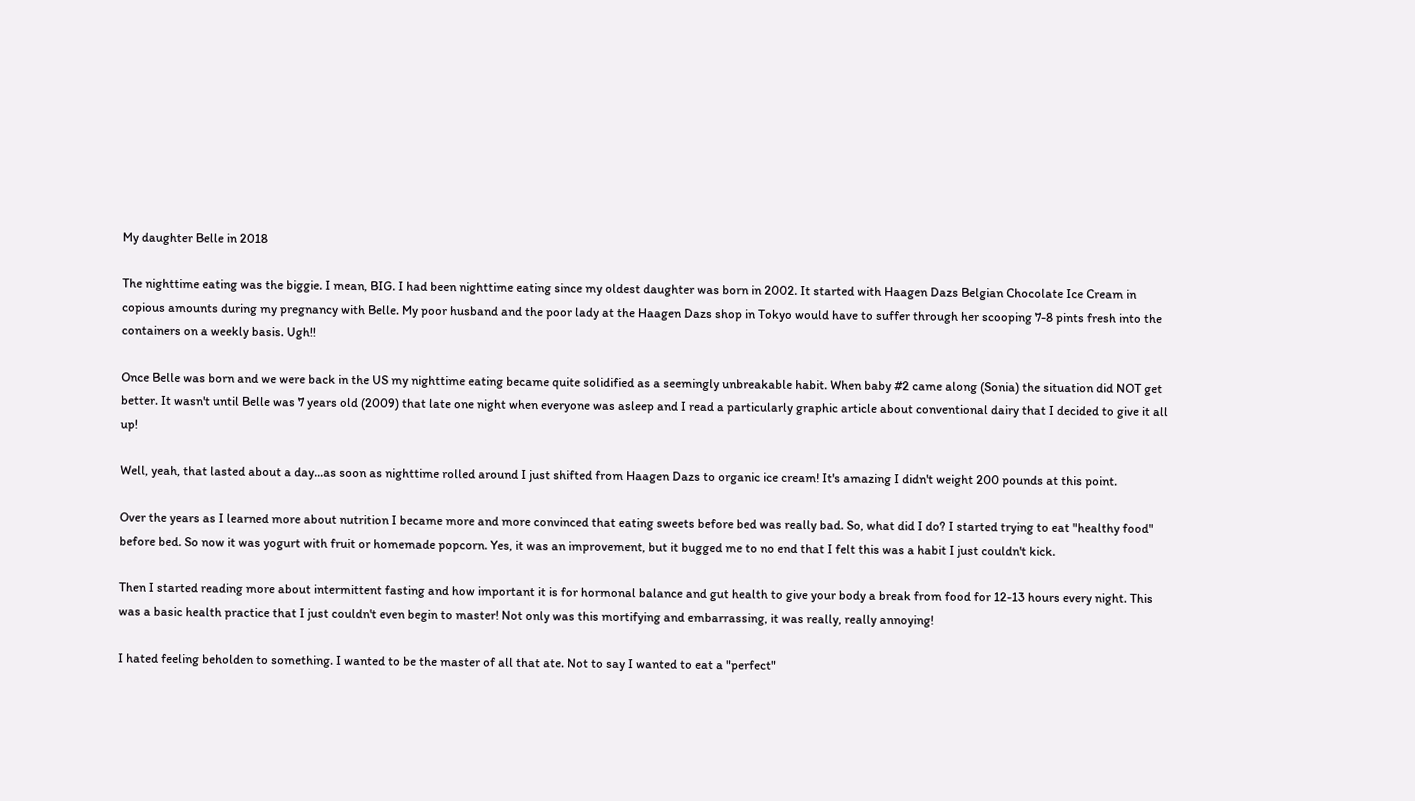My daughter Belle in 2018

The nighttime eating was the biggie. I mean, BIG. I had been nighttime eating since my oldest daughter was born in 2002. It started with Haagen Dazs Belgian Chocolate Ice Cream in copious amounts during my pregnancy with Belle. My poor husband and the poor lady at the Haagen Dazs shop in Tokyo would have to suffer through her scooping 7-8 pints fresh into the containers on a weekly basis. Ugh!!

Once Belle was born and we were back in the US my nighttime eating became quite solidified as a seemingly unbreakable habit. When baby #2 came along (Sonia) the situation did NOT get better. It wasn't until Belle was 7 years old (2009) that late one night when everyone was asleep and I read a particularly graphic article about conventional dairy that I decided to give it all up!

Well, yeah, that lasted about a day...as soon as nighttime rolled around I just shifted from Haagen Dazs to organic ice cream! It's amazing I didn't weight 200 pounds at this point.

Over the years as I learned more about nutrition I became more and more convinced that eating sweets before bed was really bad. So, what did I do? I started trying to eat "healthy food" before bed. So now it was yogurt with fruit or homemade popcorn. Yes, it was an improvement, but it bugged me to no end that I felt this was a habit I just couldn't kick.

Then I started reading more about intermittent fasting and how important it is for hormonal balance and gut health to give your body a break from food for 12-13 hours every night. This was a basic health practice that I just couldn't even begin to master! Not only was this mortifying and embarrassing, it was really, really annoying!

I hated feeling beholden to something. I wanted to be the master of all that ate. Not to say I wanted to eat a "perfect"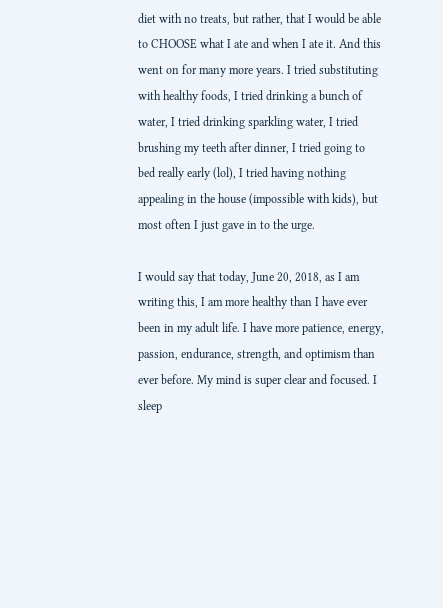diet with no treats, but rather, that I would be able to CHOOSE what I ate and when I ate it. And this went on for many more years. I tried substituting with healthy foods, I tried drinking a bunch of water, I tried drinking sparkling water, I tried brushing my teeth after dinner, I tried going to bed really early (lol), I tried having nothing appealing in the house (impossible with kids), but most often I just gave in to the urge.

I would say that today, June 20, 2018, as I am writing this, I am more healthy than I have ever been in my adult life. I have more patience, energy, passion, endurance, strength, and optimism than ever before. My mind is super clear and focused. I sleep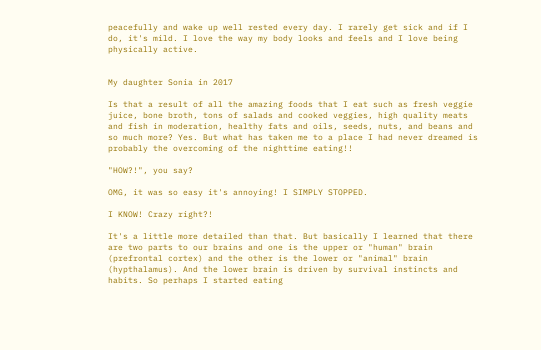peacefully and wake up well rested every day. I rarely get sick and if I do, it's mild. I love the way my body looks and feels and I love being physically active.


My daughter Sonia in 2017

Is that a result of all the amazing foods that I eat such as fresh veggie juice, bone broth, tons of salads and cooked veggies, high quality meats and fish in moderation, healthy fats and oils, seeds, nuts, and beans and so much more? Yes. But what has taken me to a place I had never dreamed is probably the overcoming of the nighttime eating!!

"HOW?!", you say?

OMG, it was so easy it's annoying! I SIMPLY STOPPED.

I KNOW! Crazy right?!

It's a little more detailed than that. But basically I learned that there are two parts to our brains and one is the upper or "human" brain (prefrontal cortex) and the other is the lower or "animal" brain (hypthalamus). And the lower brain is driven by survival instincts and habits. So perhaps I started eating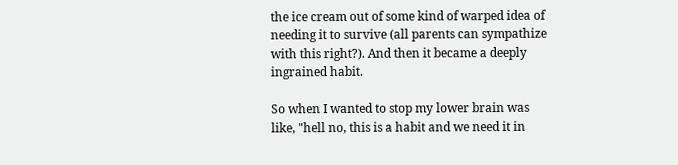the ice cream out of some kind of warped idea of needing it to survive (all parents can sympathize with this right?). And then it became a deeply ingrained habit.

So when I wanted to stop my lower brain was like, "hell no, this is a habit and we need it in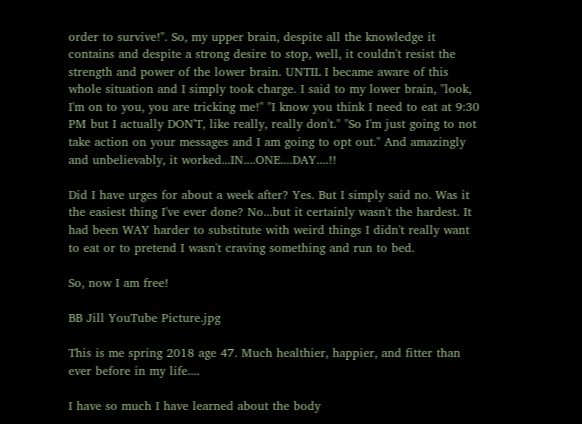order to survive!". So, my upper brain, despite all the knowledge it contains and despite a strong desire to stop, well, it couldn't resist the strength and power of the lower brain. UNTIL I became aware of this whole situation and I simply took charge. I said to my lower brain, "look, I'm on to you, you are tricking me!" "I know you think I need to eat at 9:30 PM but I actually DON'T, like really, really don't." "So I'm just going to not take action on your messages and I am going to opt out." And amazingly and unbelievably, it worked...IN....ONE....DAY....!!

Did I have urges for about a week after? Yes. But I simply said no. Was it the easiest thing I've ever done? No...but it certainly wasn't the hardest. It had been WAY harder to substitute with weird things I didn't really want to eat or to pretend I wasn't craving something and run to bed.

So, now I am free!

BB Jill YouTube Picture.jpg

This is me spring 2018 age 47. Much healthier, happier, and fitter than ever before in my life....

I have so much I have learned about the body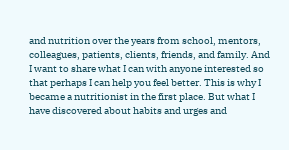and nutrition over the years from school, mentors, colleagues, patients, clients, friends, and family. And I want to share what I can with anyone interested so that perhaps I can help you feel better. This is why I became a nutritionist in the first place. But what I have discovered about habits and urges and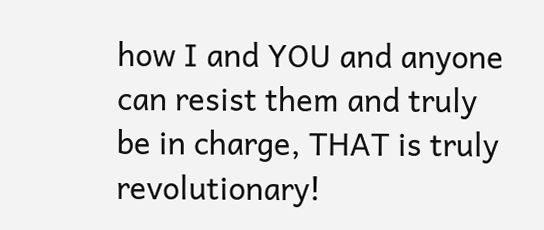how I and YOU and anyone can resist them and truly be in charge, THAT is truly revolutionary!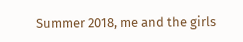Summer 2018, me and the girls